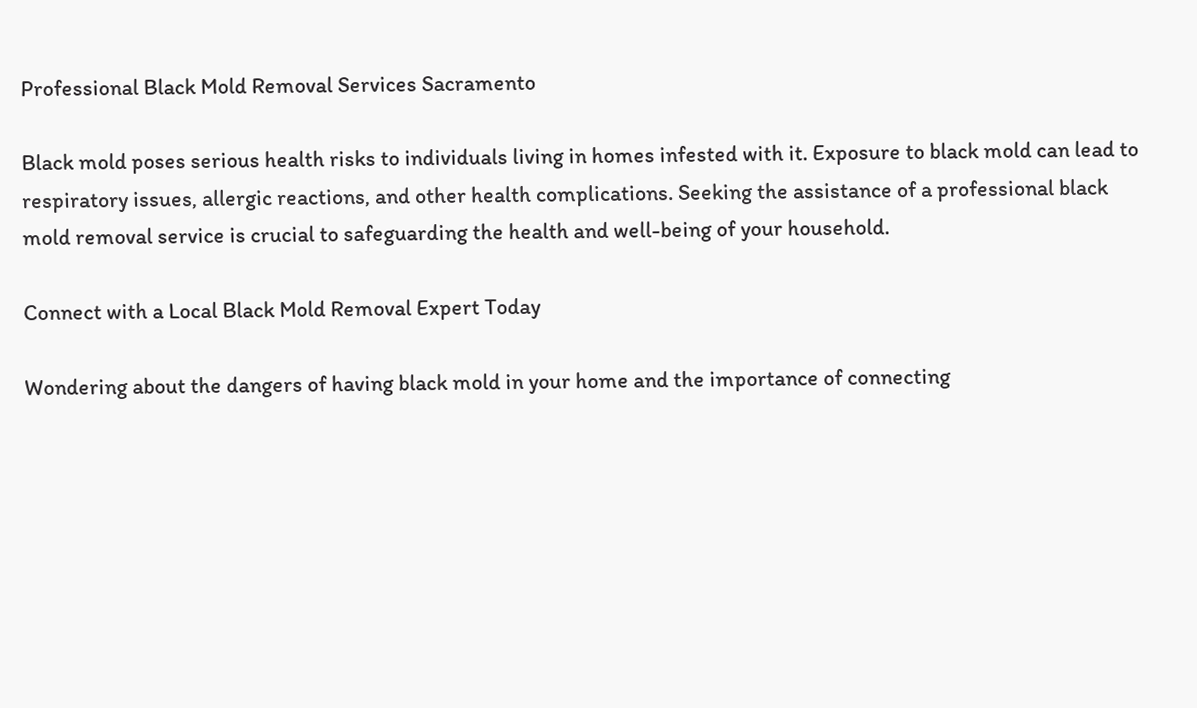Professional Black Mold Removal Services Sacramento

Black mold poses serious health risks to individuals living in homes infested with it. Exposure to black mold can lead to respiratory issues, allergic reactions, and other health complications. Seeking the assistance of a professional black mold removal service is crucial to safeguarding the health and well-being of your household.

Connect with a Local Black Mold Removal Expert Today

Wondering about the dangers of having black mold in your home and the importance of connecting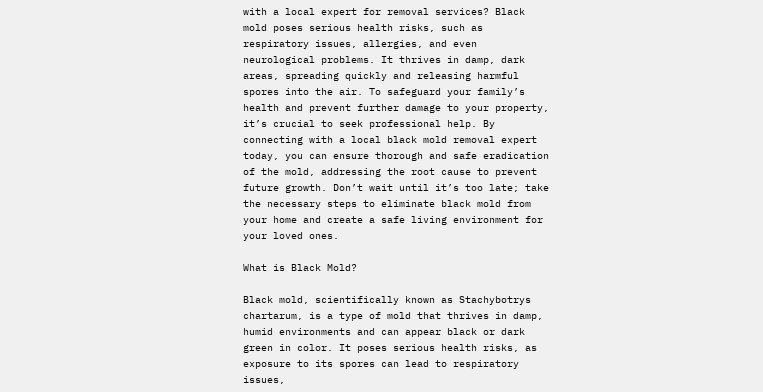with a local expert for removal services? Black mold poses serious health risks, such as respiratory issues, allergies, and even neurological problems. It thrives in damp, dark areas, spreading quickly and releasing harmful spores into the air. To safeguard your family’s health and prevent further damage to your property, it’s crucial to seek professional help. By connecting with a local black mold removal expert today, you can ensure thorough and safe eradication of the mold, addressing the root cause to prevent future growth. Don’t wait until it’s too late; take the necessary steps to eliminate black mold from your home and create a safe living environment for your loved ones.

What is Black Mold?

Black mold, scientifically known as Stachybotrys chartarum, is a type of mold that thrives in damp, humid environments and can appear black or dark green in color. It poses serious health risks, as exposure to its spores can lead to respiratory issues,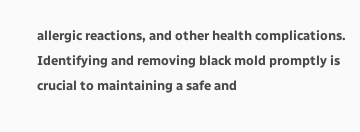allergic reactions, and other health complications. Identifying and removing black mold promptly is crucial to maintaining a safe and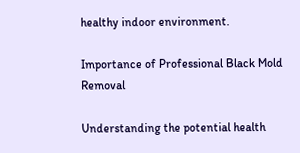healthy indoor environment.

Importance of Professional Black Mold Removal

Understanding the potential health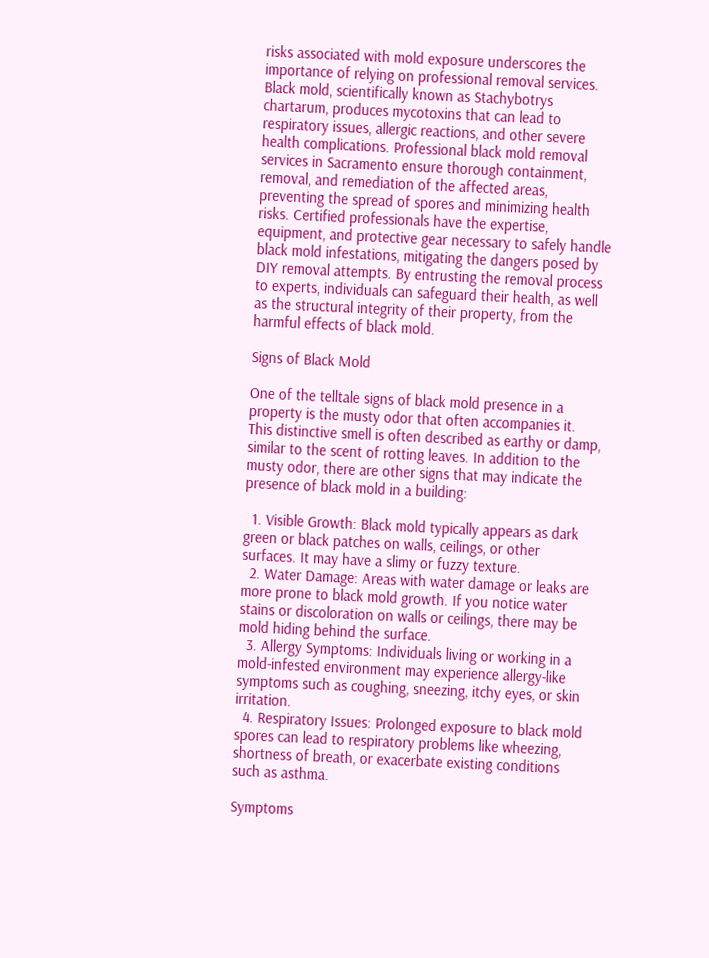risks associated with mold exposure underscores the importance of relying on professional removal services. Black mold, scientifically known as Stachybotrys chartarum, produces mycotoxins that can lead to respiratory issues, allergic reactions, and other severe health complications. Professional black mold removal services in Sacramento ensure thorough containment, removal, and remediation of the affected areas, preventing the spread of spores and minimizing health risks. Certified professionals have the expertise, equipment, and protective gear necessary to safely handle black mold infestations, mitigating the dangers posed by DIY removal attempts. By entrusting the removal process to experts, individuals can safeguard their health, as well as the structural integrity of their property, from the harmful effects of black mold.

Signs of Black Mold

One of the telltale signs of black mold presence in a property is the musty odor that often accompanies it. This distinctive smell is often described as earthy or damp, similar to the scent of rotting leaves. In addition to the musty odor, there are other signs that may indicate the presence of black mold in a building:

  1. Visible Growth: Black mold typically appears as dark green or black patches on walls, ceilings, or other surfaces. It may have a slimy or fuzzy texture.
  2. Water Damage: Areas with water damage or leaks are more prone to black mold growth. If you notice water stains or discoloration on walls or ceilings, there may be mold hiding behind the surface.
  3. Allergy Symptoms: Individuals living or working in a mold-infested environment may experience allergy-like symptoms such as coughing, sneezing, itchy eyes, or skin irritation.
  4. Respiratory Issues: Prolonged exposure to black mold spores can lead to respiratory problems like wheezing, shortness of breath, or exacerbate existing conditions such as asthma.

Symptoms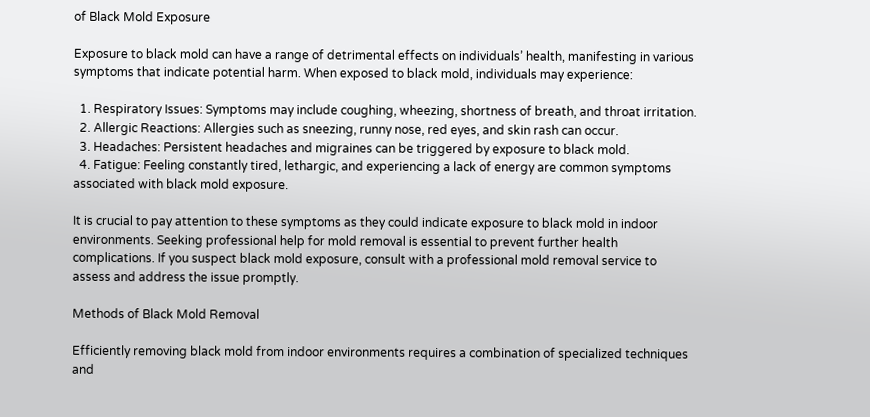of Black Mold Exposure

Exposure to black mold can have a range of detrimental effects on individuals’ health, manifesting in various symptoms that indicate potential harm. When exposed to black mold, individuals may experience:

  1. Respiratory Issues: Symptoms may include coughing, wheezing, shortness of breath, and throat irritation.
  2. Allergic Reactions: Allergies such as sneezing, runny nose, red eyes, and skin rash can occur.
  3. Headaches: Persistent headaches and migraines can be triggered by exposure to black mold.
  4. Fatigue: Feeling constantly tired, lethargic, and experiencing a lack of energy are common symptoms associated with black mold exposure.

It is crucial to pay attention to these symptoms as they could indicate exposure to black mold in indoor environments. Seeking professional help for mold removal is essential to prevent further health complications. If you suspect black mold exposure, consult with a professional mold removal service to assess and address the issue promptly.

Methods of Black Mold Removal

Efficiently removing black mold from indoor environments requires a combination of specialized techniques and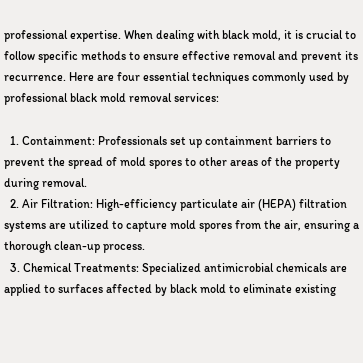professional expertise. When dealing with black mold, it is crucial to follow specific methods to ensure effective removal and prevent its recurrence. Here are four essential techniques commonly used by professional black mold removal services:

  1. Containment: Professionals set up containment barriers to prevent the spread of mold spores to other areas of the property during removal.
  2. Air Filtration: High-efficiency particulate air (HEPA) filtration systems are utilized to capture mold spores from the air, ensuring a thorough clean-up process.
  3. Chemical Treatments: Specialized antimicrobial chemicals are applied to surfaces affected by black mold to eliminate existing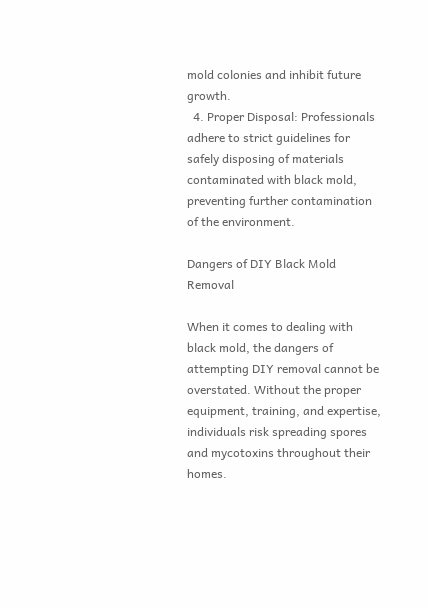mold colonies and inhibit future growth.
  4. Proper Disposal: Professionals adhere to strict guidelines for safely disposing of materials contaminated with black mold, preventing further contamination of the environment.

Dangers of DIY Black Mold Removal

When it comes to dealing with black mold, the dangers of attempting DIY removal cannot be overstated. Without the proper equipment, training, and expertise, individuals risk spreading spores and mycotoxins throughout their homes.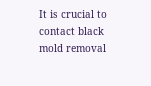It is crucial to contact black mold removal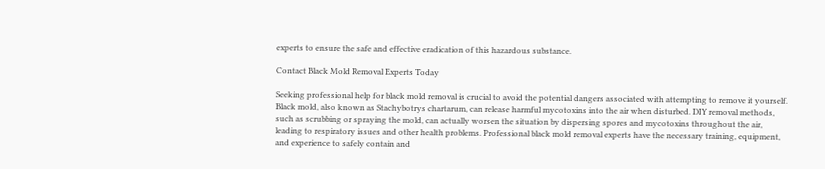experts to ensure the safe and effective eradication of this hazardous substance.

Contact Black Mold Removal Experts Today

Seeking professional help for black mold removal is crucial to avoid the potential dangers associated with attempting to remove it yourself. Black mold, also known as Stachybotrys chartarum, can release harmful mycotoxins into the air when disturbed. DIY removal methods, such as scrubbing or spraying the mold, can actually worsen the situation by dispersing spores and mycotoxins throughout the air, leading to respiratory issues and other health problems. Professional black mold removal experts have the necessary training, equipment, and experience to safely contain and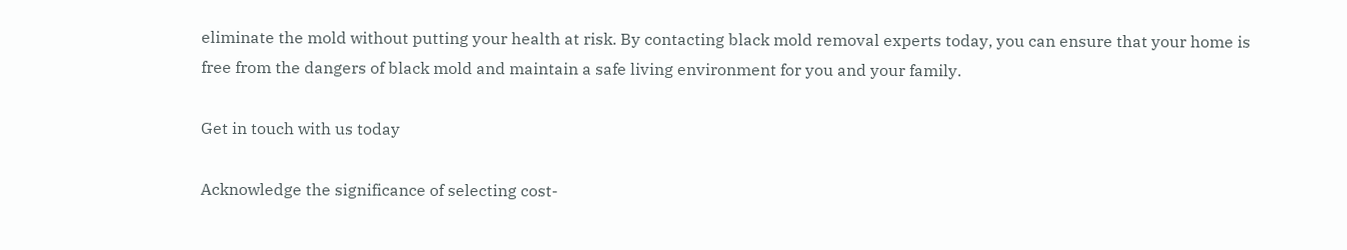eliminate the mold without putting your health at risk. By contacting black mold removal experts today, you can ensure that your home is free from the dangers of black mold and maintain a safe living environment for you and your family.

Get in touch with us today

Acknowledge the significance of selecting cost-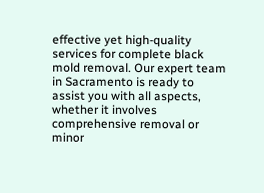effective yet high-quality services for complete black mold removal. Our expert team in Sacramento is ready to assist you with all aspects, whether it involves comprehensive removal or minor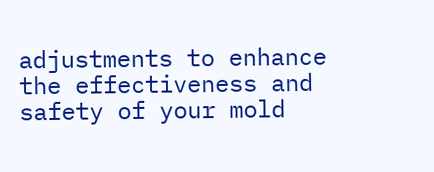adjustments to enhance the effectiveness and safety of your mold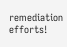remediation efforts!